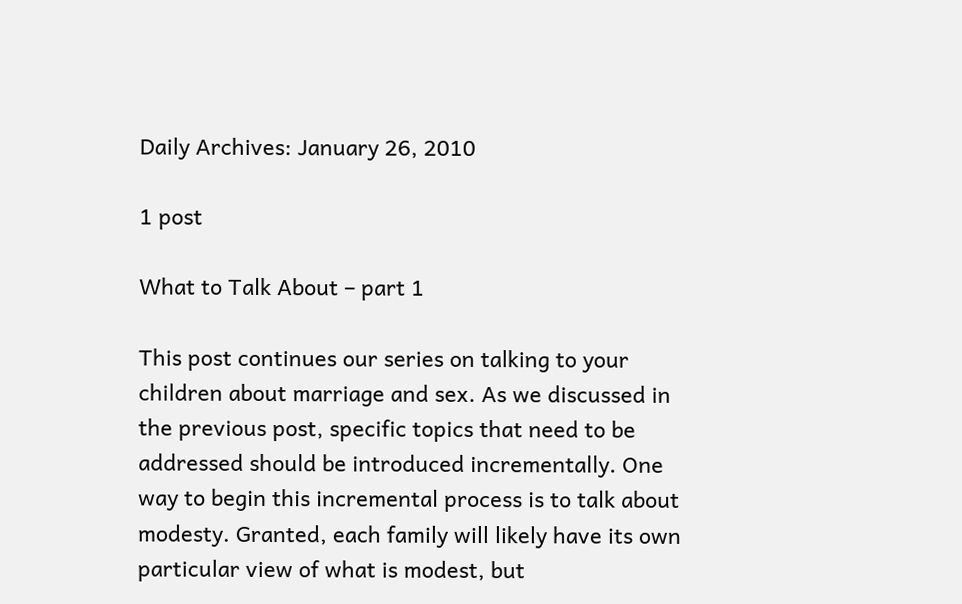Daily Archives: January 26, 2010

1 post

What to Talk About – part 1

This post continues our series on talking to your children about marriage and sex. As we discussed in the previous post, specific topics that need to be addressed should be introduced incrementally. One way to begin this incremental process is to talk about modesty. Granted, each family will likely have its own particular view of what is modest, but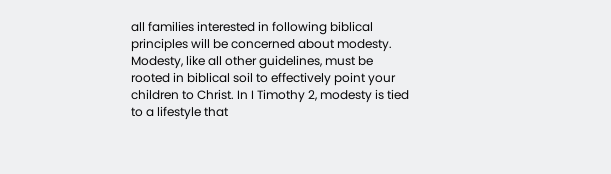all families interested in following biblical principles will be concerned about modesty. Modesty, like all other guidelines, must be rooted in biblical soil to effectively point your children to Christ. In I Timothy 2, modesty is tied to a lifestyle that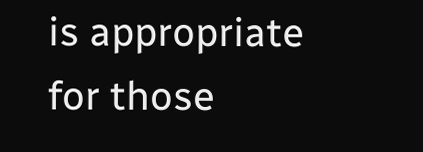is appropriate for those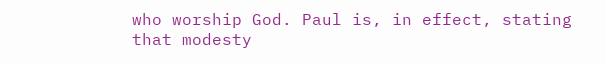who worship God. Paul is, in effect, stating that modesty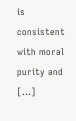is consistent with moral purity and […]